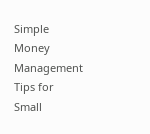Simple Money Management Tips for Small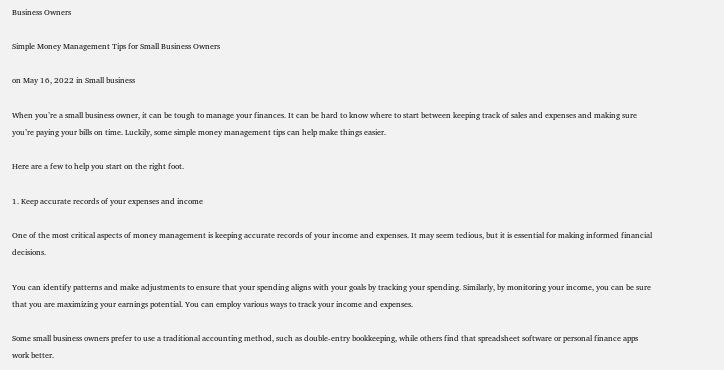Business Owners

Simple Money Management Tips for Small Business Owners

on May 16, 2022 in Small business

When you’re a small business owner, it can be tough to manage your finances. It can be hard to know where to start between keeping track of sales and expenses and making sure you’re paying your bills on time. Luckily, some simple money management tips can help make things easier.

Here are a few to help you start on the right foot.

1. Keep accurate records of your expenses and income

One of the most critical aspects of money management is keeping accurate records of your income and expenses. It may seem tedious, but it is essential for making informed financial decisions.

You can identify patterns and make adjustments to ensure that your spending aligns with your goals by tracking your spending. Similarly, by monitoring your income, you can be sure that you are maximizing your earnings potential. You can employ various ways to track your income and expenses.

Some small business owners prefer to use a traditional accounting method, such as double-entry bookkeeping, while others find that spreadsheet software or personal finance apps work better.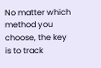No matter which method you choose, the key is to track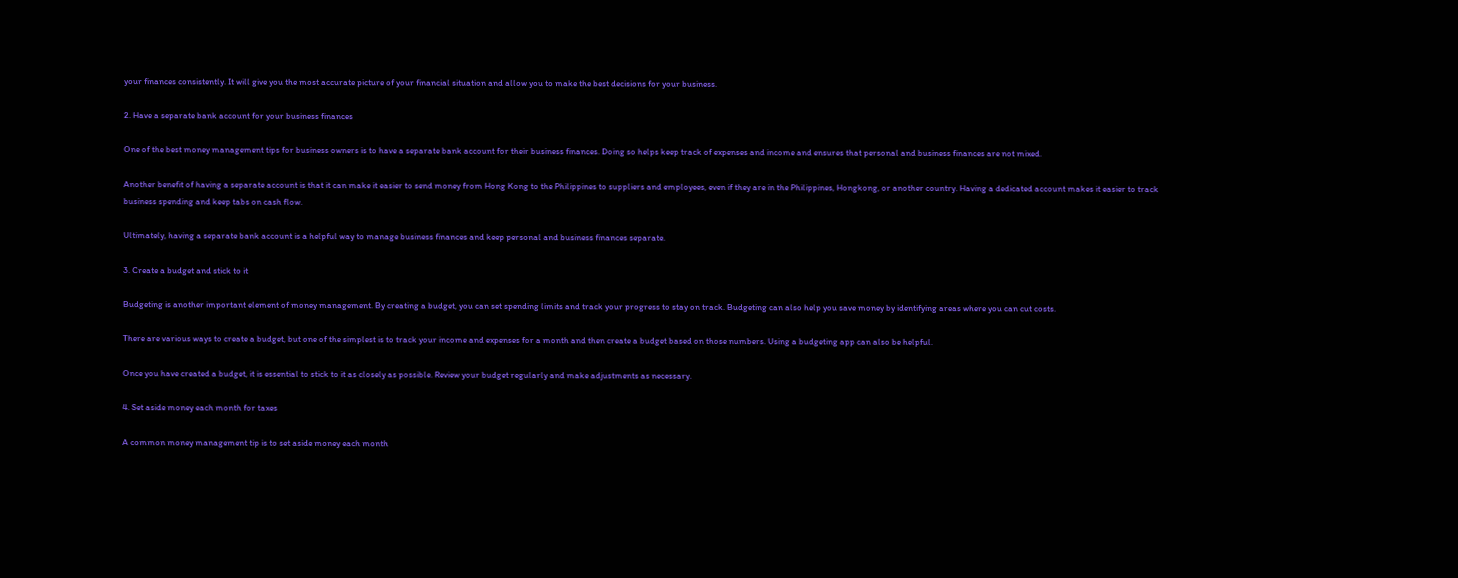your finances consistently. It will give you the most accurate picture of your financial situation and allow you to make the best decisions for your business.

2. Have a separate bank account for your business finances

One of the best money management tips for business owners is to have a separate bank account for their business finances. Doing so helps keep track of expenses and income and ensures that personal and business finances are not mixed.

Another benefit of having a separate account is that it can make it easier to send money from Hong Kong to the Philippines to suppliers and employees, even if they are in the Philippines, Hongkong, or another country. Having a dedicated account makes it easier to track business spending and keep tabs on cash flow.

Ultimately, having a separate bank account is a helpful way to manage business finances and keep personal and business finances separate.

3. Create a budget and stick to it

Budgeting is another important element of money management. By creating a budget, you can set spending limits and track your progress to stay on track. Budgeting can also help you save money by identifying areas where you can cut costs.

There are various ways to create a budget, but one of the simplest is to track your income and expenses for a month and then create a budget based on those numbers. Using a budgeting app can also be helpful.

Once you have created a budget, it is essential to stick to it as closely as possible. Review your budget regularly and make adjustments as necessary.

4. Set aside money each month for taxes

A common money management tip is to set aside money each month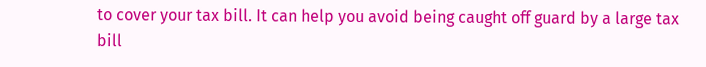to cover your tax bill. It can help you avoid being caught off guard by a large tax bill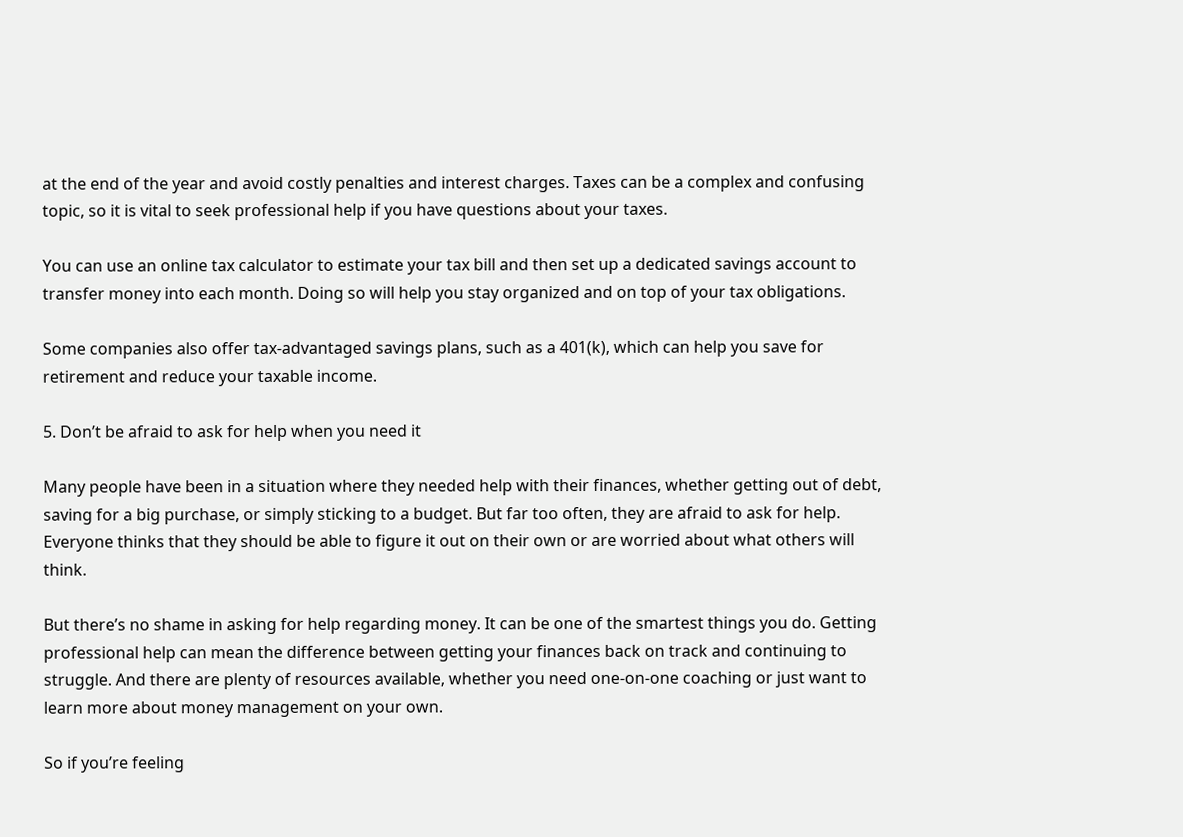at the end of the year and avoid costly penalties and interest charges. Taxes can be a complex and confusing topic, so it is vital to seek professional help if you have questions about your taxes.

You can use an online tax calculator to estimate your tax bill and then set up a dedicated savings account to transfer money into each month. Doing so will help you stay organized and on top of your tax obligations.

Some companies also offer tax-advantaged savings plans, such as a 401(k), which can help you save for retirement and reduce your taxable income.

5. Don’t be afraid to ask for help when you need it

Many people have been in a situation where they needed help with their finances, whether getting out of debt, saving for a big purchase, or simply sticking to a budget. But far too often, they are afraid to ask for help. Everyone thinks that they should be able to figure it out on their own or are worried about what others will think.

But there’s no shame in asking for help regarding money. It can be one of the smartest things you do. Getting professional help can mean the difference between getting your finances back on track and continuing to struggle. And there are plenty of resources available, whether you need one-on-one coaching or just want to learn more about money management on your own.

So if you’re feeling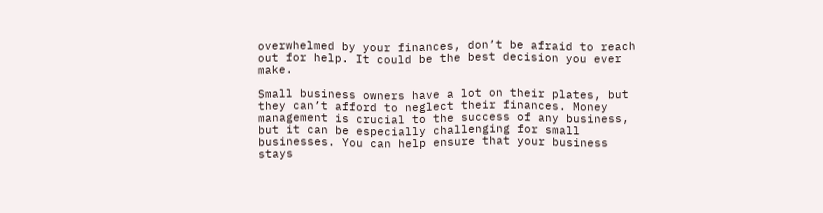overwhelmed by your finances, don’t be afraid to reach out for help. It could be the best decision you ever make.

Small business owners have a lot on their plates, but they can’t afford to neglect their finances. Money management is crucial to the success of any business, but it can be especially challenging for small businesses. You can help ensure that your business stays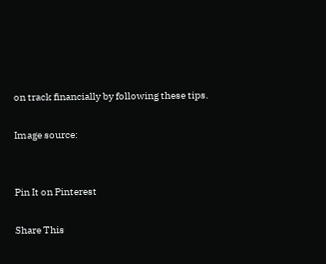on track financially by following these tips.

Image source:


Pin It on Pinterest

Share This